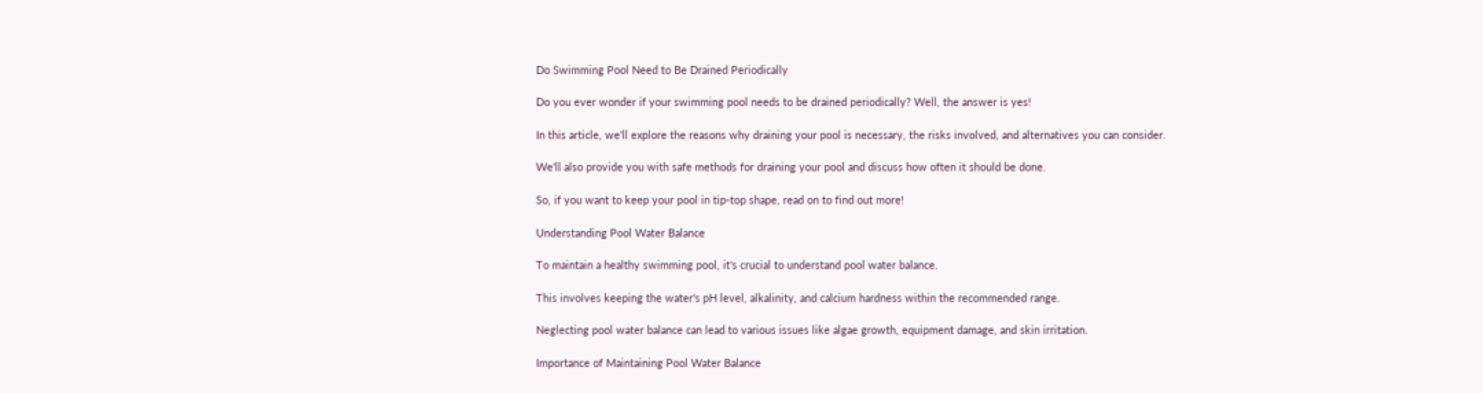Do Swimming Pool Need to Be Drained Periodically

Do you ever wonder if your swimming pool needs to be drained periodically? Well, the answer is yes!

In this article, we'll explore the reasons why draining your pool is necessary, the risks involved, and alternatives you can consider.

We'll also provide you with safe methods for draining your pool and discuss how often it should be done.

So, if you want to keep your pool in tip-top shape, read on to find out more!

Understanding Pool Water Balance

To maintain a healthy swimming pool, it's crucial to understand pool water balance.

This involves keeping the water's pH level, alkalinity, and calcium hardness within the recommended range.

Neglecting pool water balance can lead to various issues like algae growth, equipment damage, and skin irritation.

Importance of Maintaining Pool Water Balance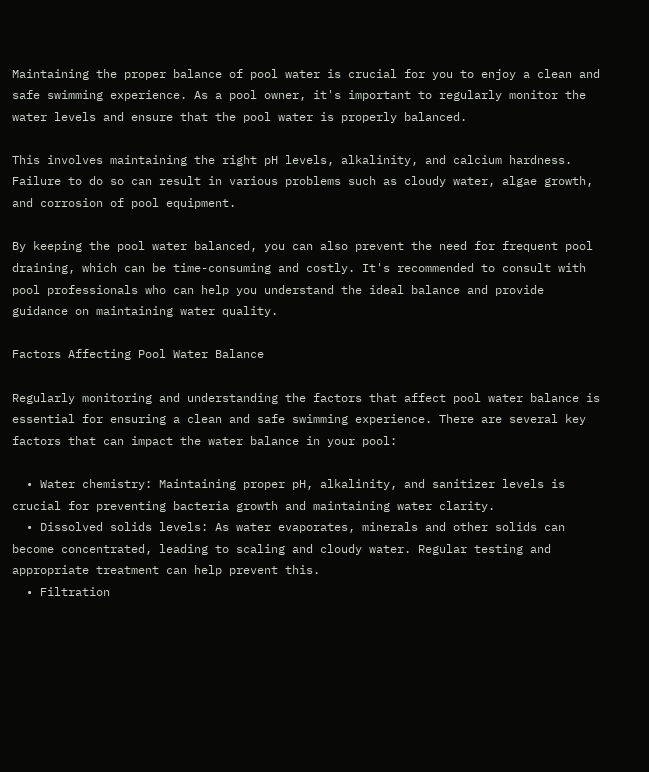Maintaining the proper balance of pool water is crucial for you to enjoy a clean and safe swimming experience. As a pool owner, it's important to regularly monitor the water levels and ensure that the pool water is properly balanced.

This involves maintaining the right pH levels, alkalinity, and calcium hardness. Failure to do so can result in various problems such as cloudy water, algae growth, and corrosion of pool equipment.

By keeping the pool water balanced, you can also prevent the need for frequent pool draining, which can be time-consuming and costly. It's recommended to consult with pool professionals who can help you understand the ideal balance and provide guidance on maintaining water quality.

Factors Affecting Pool Water Balance

Regularly monitoring and understanding the factors that affect pool water balance is essential for ensuring a clean and safe swimming experience. There are several key factors that can impact the water balance in your pool:

  • Water chemistry: Maintaining proper pH, alkalinity, and sanitizer levels is crucial for preventing bacteria growth and maintaining water clarity.
  • Dissolved solids levels: As water evaporates, minerals and other solids can become concentrated, leading to scaling and cloudy water. Regular testing and appropriate treatment can help prevent this.
  • Filtration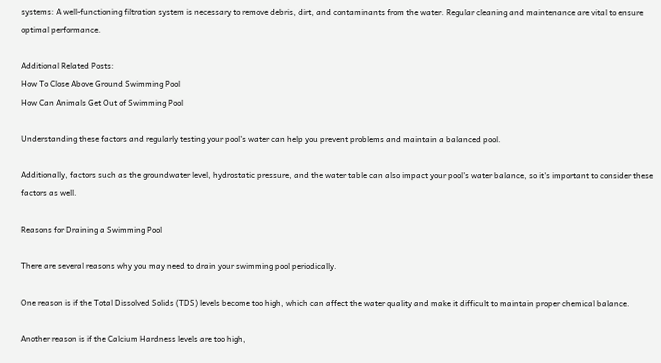systems: A well-functioning filtration system is necessary to remove debris, dirt, and contaminants from the water. Regular cleaning and maintenance are vital to ensure optimal performance.

Additional Related Posts:
How To Close Above Ground Swimming Pool
How Can Animals Get Out of Swimming Pool

Understanding these factors and regularly testing your pool's water can help you prevent problems and maintain a balanced pool.

Additionally, factors such as the groundwater level, hydrostatic pressure, and the water table can also impact your pool's water balance, so it's important to consider these factors as well.

Reasons for Draining a Swimming Pool

There are several reasons why you may need to drain your swimming pool periodically.

One reason is if the Total Dissolved Solids (TDS) levels become too high, which can affect the water quality and make it difficult to maintain proper chemical balance.

Another reason is if the Calcium Hardness levels are too high,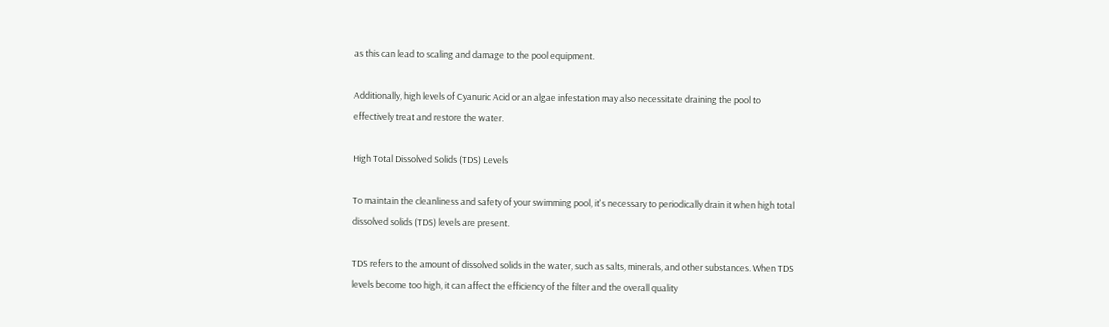as this can lead to scaling and damage to the pool equipment.

Additionally, high levels of Cyanuric Acid or an algae infestation may also necessitate draining the pool to effectively treat and restore the water.

High Total Dissolved Solids (TDS) Levels

To maintain the cleanliness and safety of your swimming pool, it's necessary to periodically drain it when high total dissolved solids (TDS) levels are present.

TDS refers to the amount of dissolved solids in the water, such as salts, minerals, and other substances. When TDS levels become too high, it can affect the efficiency of the filter and the overall quality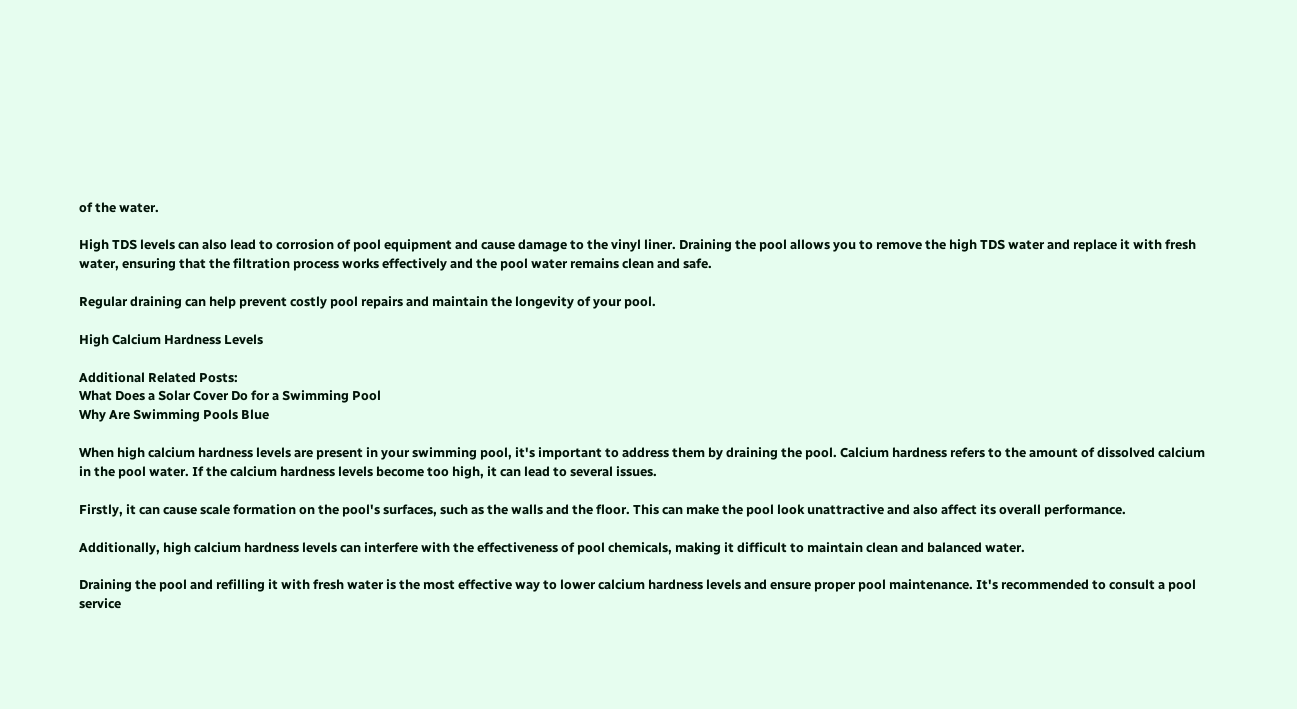of the water.

High TDS levels can also lead to corrosion of pool equipment and cause damage to the vinyl liner. Draining the pool allows you to remove the high TDS water and replace it with fresh water, ensuring that the filtration process works effectively and the pool water remains clean and safe.

Regular draining can help prevent costly pool repairs and maintain the longevity of your pool.

High Calcium Hardness Levels

Additional Related Posts:
What Does a Solar Cover Do for a Swimming Pool
Why Are Swimming Pools Blue

When high calcium hardness levels are present in your swimming pool, it's important to address them by draining the pool. Calcium hardness refers to the amount of dissolved calcium in the pool water. If the calcium hardness levels become too high, it can lead to several issues.

Firstly, it can cause scale formation on the pool's surfaces, such as the walls and the floor. This can make the pool look unattractive and also affect its overall performance.

Additionally, high calcium hardness levels can interfere with the effectiveness of pool chemicals, making it difficult to maintain clean and balanced water.

Draining the pool and refilling it with fresh water is the most effective way to lower calcium hardness levels and ensure proper pool maintenance. It's recommended to consult a pool service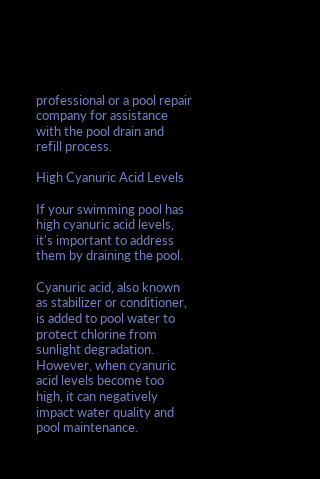professional or a pool repair company for assistance with the pool drain and refill process.

High Cyanuric Acid Levels

If your swimming pool has high cyanuric acid levels, it's important to address them by draining the pool.

Cyanuric acid, also known as stabilizer or conditioner, is added to pool water to protect chlorine from sunlight degradation. However, when cyanuric acid levels become too high, it can negatively impact water quality and pool maintenance.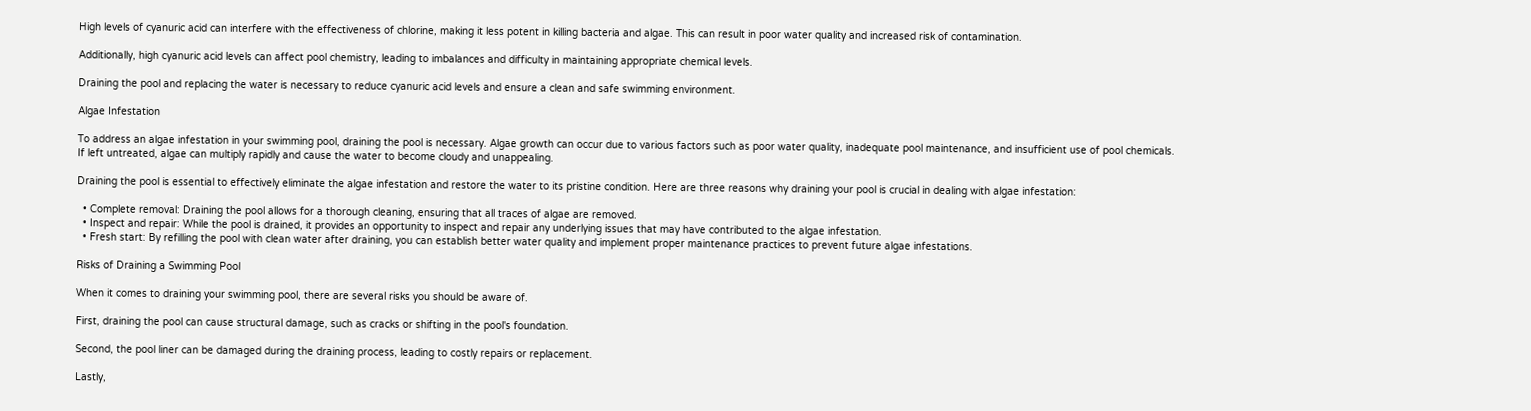High levels of cyanuric acid can interfere with the effectiveness of chlorine, making it less potent in killing bacteria and algae. This can result in poor water quality and increased risk of contamination.

Additionally, high cyanuric acid levels can affect pool chemistry, leading to imbalances and difficulty in maintaining appropriate chemical levels.

Draining the pool and replacing the water is necessary to reduce cyanuric acid levels and ensure a clean and safe swimming environment.

Algae Infestation

To address an algae infestation in your swimming pool, draining the pool is necessary. Algae growth can occur due to various factors such as poor water quality, inadequate pool maintenance, and insufficient use of pool chemicals. If left untreated, algae can multiply rapidly and cause the water to become cloudy and unappealing.

Draining the pool is essential to effectively eliminate the algae infestation and restore the water to its pristine condition. Here are three reasons why draining your pool is crucial in dealing with algae infestation:

  • Complete removal: Draining the pool allows for a thorough cleaning, ensuring that all traces of algae are removed.
  • Inspect and repair: While the pool is drained, it provides an opportunity to inspect and repair any underlying issues that may have contributed to the algae infestation.
  • Fresh start: By refilling the pool with clean water after draining, you can establish better water quality and implement proper maintenance practices to prevent future algae infestations.

Risks of Draining a Swimming Pool

When it comes to draining your swimming pool, there are several risks you should be aware of.

First, draining the pool can cause structural damage, such as cracks or shifting in the pool's foundation.

Second, the pool liner can be damaged during the draining process, leading to costly repairs or replacement.

Lastly,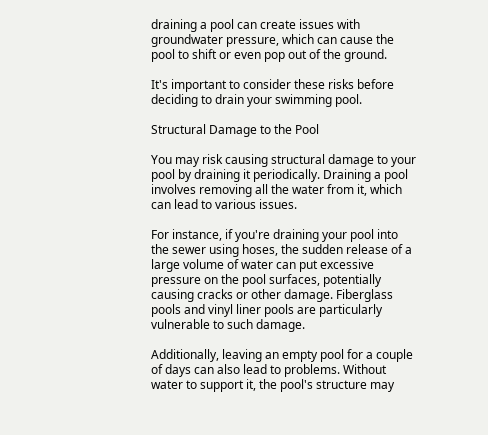draining a pool can create issues with groundwater pressure, which can cause the pool to shift or even pop out of the ground.

It's important to consider these risks before deciding to drain your swimming pool.

Structural Damage to the Pool

You may risk causing structural damage to your pool by draining it periodically. Draining a pool involves removing all the water from it, which can lead to various issues.

For instance, if you're draining your pool into the sewer using hoses, the sudden release of a large volume of water can put excessive pressure on the pool surfaces, potentially causing cracks or other damage. Fiberglass pools and vinyl liner pools are particularly vulnerable to such damage.

Additionally, leaving an empty pool for a couple of days can also lead to problems. Without water to support it, the pool's structure may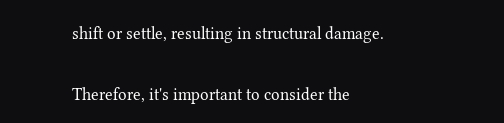shift or settle, resulting in structural damage.

Therefore, it's important to consider the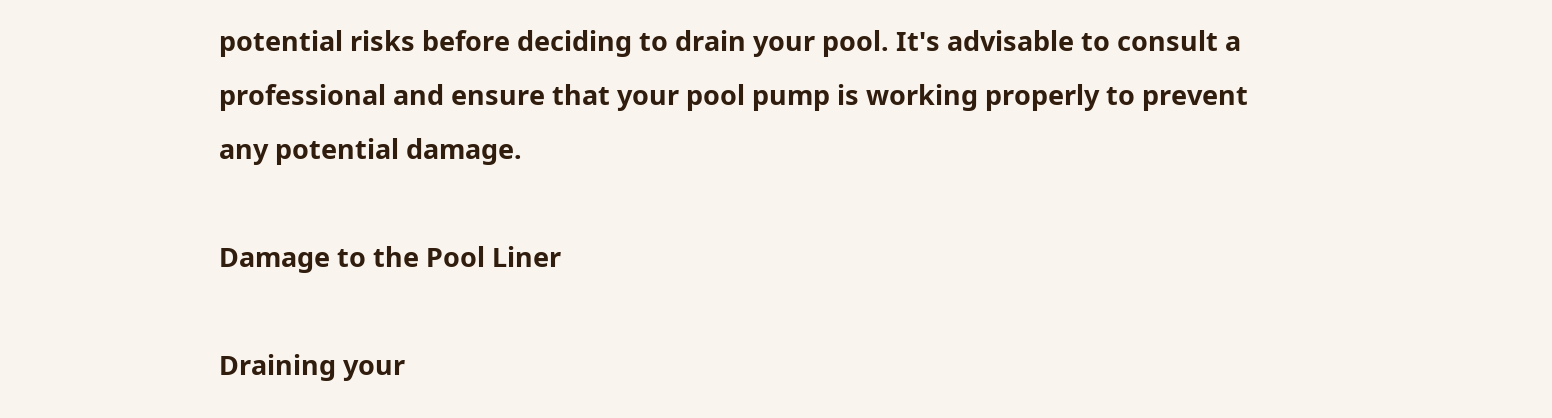potential risks before deciding to drain your pool. It's advisable to consult a professional and ensure that your pool pump is working properly to prevent any potential damage.

Damage to the Pool Liner

Draining your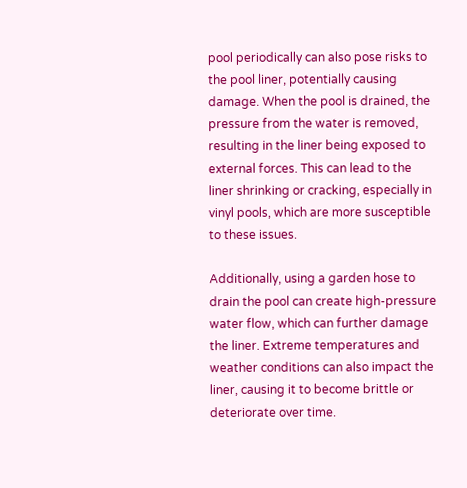pool periodically can also pose risks to the pool liner, potentially causing damage. When the pool is drained, the pressure from the water is removed, resulting in the liner being exposed to external forces. This can lead to the liner shrinking or cracking, especially in vinyl pools, which are more susceptible to these issues.

Additionally, using a garden hose to drain the pool can create high-pressure water flow, which can further damage the liner. Extreme temperatures and weather conditions can also impact the liner, causing it to become brittle or deteriorate over time.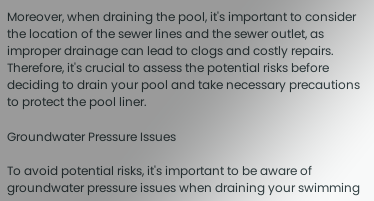Moreover, when draining the pool, it's important to consider the location of the sewer lines and the sewer outlet, as improper drainage can lead to clogs and costly repairs. Therefore, it's crucial to assess the potential risks before deciding to drain your pool and take necessary precautions to protect the pool liner.

Groundwater Pressure Issues

To avoid potential risks, it's important to be aware of groundwater pressure issues when draining your swimming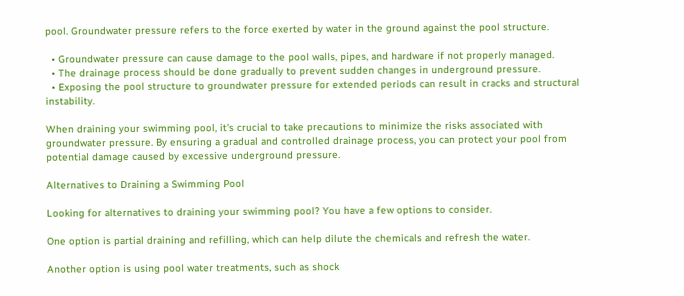pool. Groundwater pressure refers to the force exerted by water in the ground against the pool structure.

  • Groundwater pressure can cause damage to the pool walls, pipes, and hardware if not properly managed.
  • The drainage process should be done gradually to prevent sudden changes in underground pressure.
  • Exposing the pool structure to groundwater pressure for extended periods can result in cracks and structural instability.

When draining your swimming pool, it's crucial to take precautions to minimize the risks associated with groundwater pressure. By ensuring a gradual and controlled drainage process, you can protect your pool from potential damage caused by excessive underground pressure.

Alternatives to Draining a Swimming Pool

Looking for alternatives to draining your swimming pool? You have a few options to consider.

One option is partial draining and refilling, which can help dilute the chemicals and refresh the water.

Another option is using pool water treatments, such as shock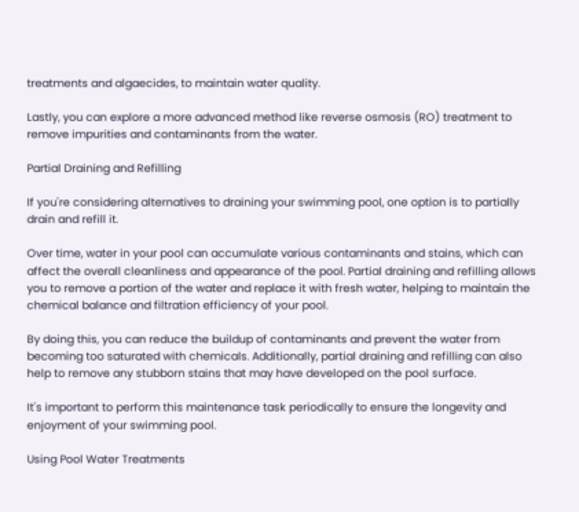treatments and algaecides, to maintain water quality.

Lastly, you can explore a more advanced method like reverse osmosis (RO) treatment to remove impurities and contaminants from the water.

Partial Draining and Refilling

If you're considering alternatives to draining your swimming pool, one option is to partially drain and refill it.

Over time, water in your pool can accumulate various contaminants and stains, which can affect the overall cleanliness and appearance of the pool. Partial draining and refilling allows you to remove a portion of the water and replace it with fresh water, helping to maintain the chemical balance and filtration efficiency of your pool.

By doing this, you can reduce the buildup of contaminants and prevent the water from becoming too saturated with chemicals. Additionally, partial draining and refilling can also help to remove any stubborn stains that may have developed on the pool surface.

It's important to perform this maintenance task periodically to ensure the longevity and enjoyment of your swimming pool.

Using Pool Water Treatments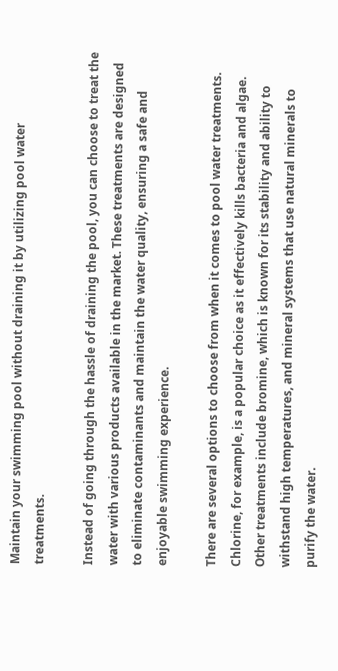Maintain your swimming pool without draining it by utilizing pool water treatments.

Instead of going through the hassle of draining the pool, you can choose to treat the water with various products available in the market. These treatments are designed to eliminate contaminants and maintain the water quality, ensuring a safe and enjoyable swimming experience.

There are several options to choose from when it comes to pool water treatments. Chlorine, for example, is a popular choice as it effectively kills bacteria and algae. Other treatments include bromine, which is known for its stability and ability to withstand high temperatures, and mineral systems that use natural minerals to purify the water.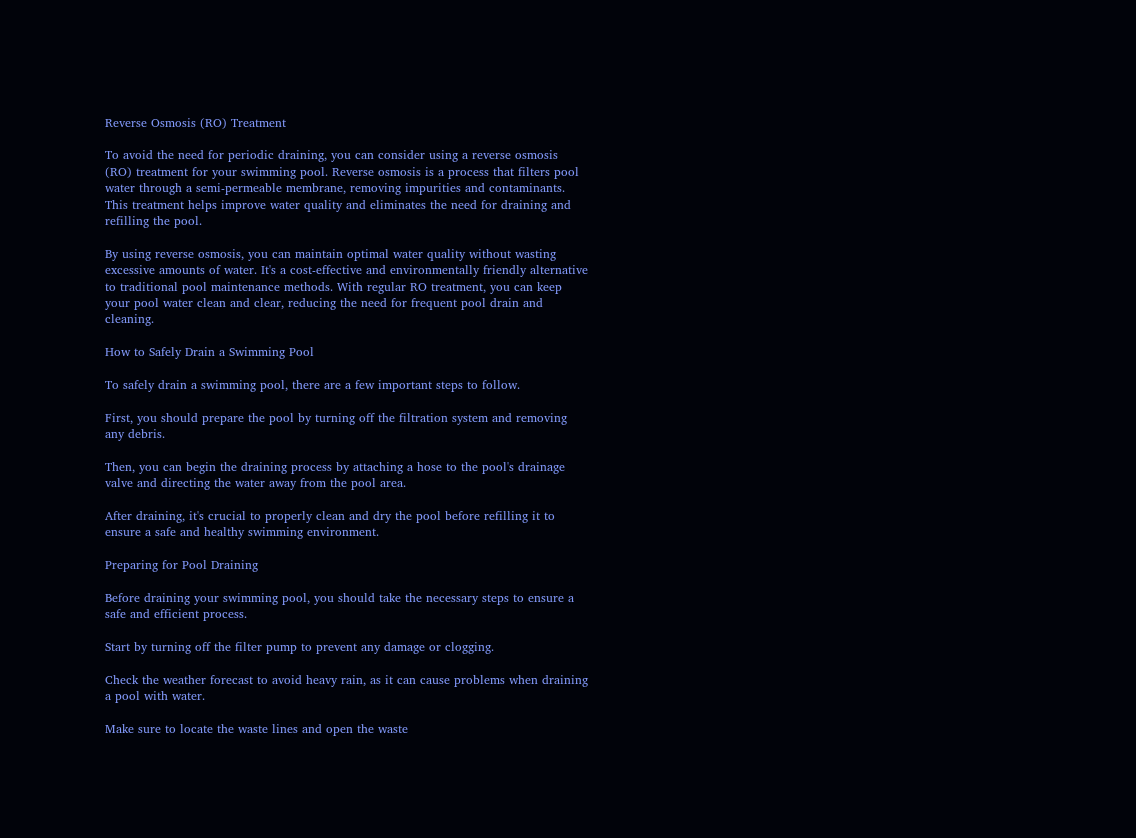Reverse Osmosis (RO) Treatment

To avoid the need for periodic draining, you can consider using a reverse osmosis (RO) treatment for your swimming pool. Reverse osmosis is a process that filters pool water through a semi-permeable membrane, removing impurities and contaminants. This treatment helps improve water quality and eliminates the need for draining and refilling the pool.

By using reverse osmosis, you can maintain optimal water quality without wasting excessive amounts of water. It's a cost-effective and environmentally friendly alternative to traditional pool maintenance methods. With regular RO treatment, you can keep your pool water clean and clear, reducing the need for frequent pool drain and cleaning.

How to Safely Drain a Swimming Pool

To safely drain a swimming pool, there are a few important steps to follow.

First, you should prepare the pool by turning off the filtration system and removing any debris.

Then, you can begin the draining process by attaching a hose to the pool's drainage valve and directing the water away from the pool area.

After draining, it's crucial to properly clean and dry the pool before refilling it to ensure a safe and healthy swimming environment.

Preparing for Pool Draining

Before draining your swimming pool, you should take the necessary steps to ensure a safe and efficient process.

Start by turning off the filter pump to prevent any damage or clogging.

Check the weather forecast to avoid heavy rain, as it can cause problems when draining a pool with water.

Make sure to locate the waste lines and open the waste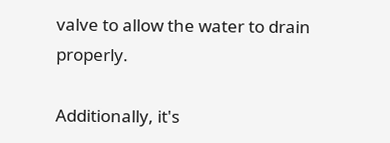valve to allow the water to drain properly.

Additionally, it's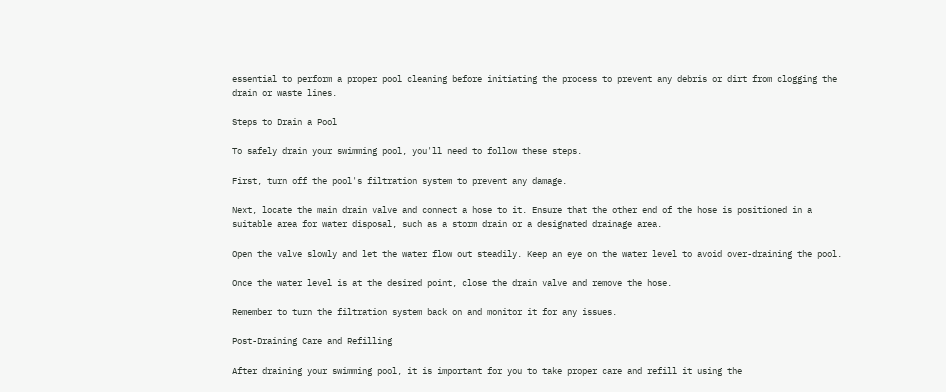essential to perform a proper pool cleaning before initiating the process to prevent any debris or dirt from clogging the drain or waste lines.

Steps to Drain a Pool

To safely drain your swimming pool, you'll need to follow these steps.

First, turn off the pool's filtration system to prevent any damage.

Next, locate the main drain valve and connect a hose to it. Ensure that the other end of the hose is positioned in a suitable area for water disposal, such as a storm drain or a designated drainage area.

Open the valve slowly and let the water flow out steadily. Keep an eye on the water level to avoid over-draining the pool.

Once the water level is at the desired point, close the drain valve and remove the hose.

Remember to turn the filtration system back on and monitor it for any issues.

Post-Draining Care and Refilling

After draining your swimming pool, it is important for you to take proper care and refill it using the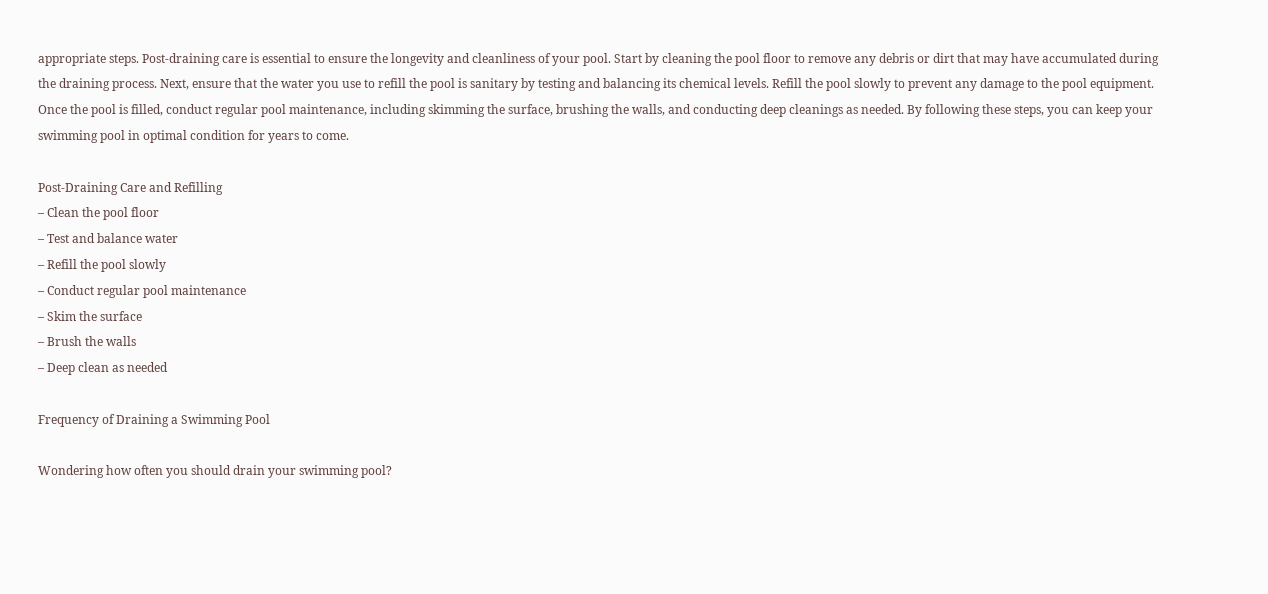appropriate steps. Post-draining care is essential to ensure the longevity and cleanliness of your pool. Start by cleaning the pool floor to remove any debris or dirt that may have accumulated during the draining process. Next, ensure that the water you use to refill the pool is sanitary by testing and balancing its chemical levels. Refill the pool slowly to prevent any damage to the pool equipment. Once the pool is filled, conduct regular pool maintenance, including skimming the surface, brushing the walls, and conducting deep cleanings as needed. By following these steps, you can keep your swimming pool in optimal condition for years to come.

Post-Draining Care and Refilling
– Clean the pool floor
– Test and balance water
– Refill the pool slowly
– Conduct regular pool maintenance
– Skim the surface
– Brush the walls
– Deep clean as needed

Frequency of Draining a Swimming Pool

Wondering how often you should drain your swimming pool?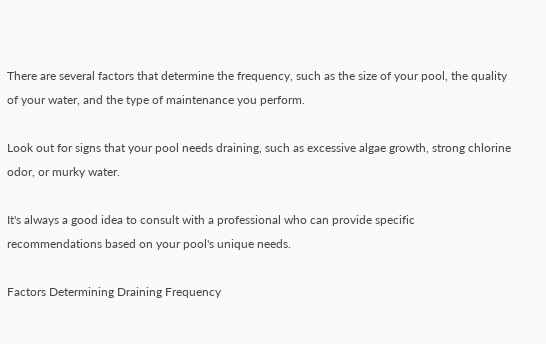There are several factors that determine the frequency, such as the size of your pool, the quality of your water, and the type of maintenance you perform.

Look out for signs that your pool needs draining, such as excessive algae growth, strong chlorine odor, or murky water.

It's always a good idea to consult with a professional who can provide specific recommendations based on your pool's unique needs.

Factors Determining Draining Frequency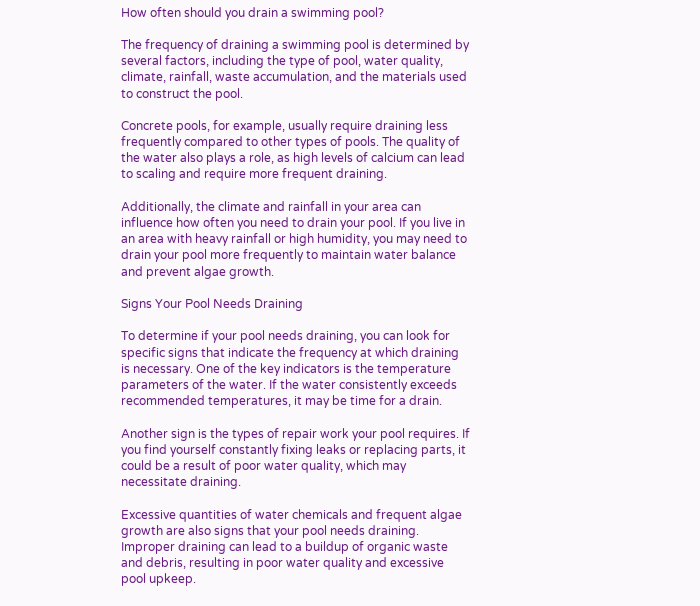How often should you drain a swimming pool?

The frequency of draining a swimming pool is determined by several factors, including the type of pool, water quality, climate, rainfall, waste accumulation, and the materials used to construct the pool.

Concrete pools, for example, usually require draining less frequently compared to other types of pools. The quality of the water also plays a role, as high levels of calcium can lead to scaling and require more frequent draining.

Additionally, the climate and rainfall in your area can influence how often you need to drain your pool. If you live in an area with heavy rainfall or high humidity, you may need to drain your pool more frequently to maintain water balance and prevent algae growth.

Signs Your Pool Needs Draining

To determine if your pool needs draining, you can look for specific signs that indicate the frequency at which draining is necessary. One of the key indicators is the temperature parameters of the water. If the water consistently exceeds recommended temperatures, it may be time for a drain.

Another sign is the types of repair work your pool requires. If you find yourself constantly fixing leaks or replacing parts, it could be a result of poor water quality, which may necessitate draining.

Excessive quantities of water chemicals and frequent algae growth are also signs that your pool needs draining. Improper draining can lead to a buildup of organic waste and debris, resulting in poor water quality and excessive pool upkeep.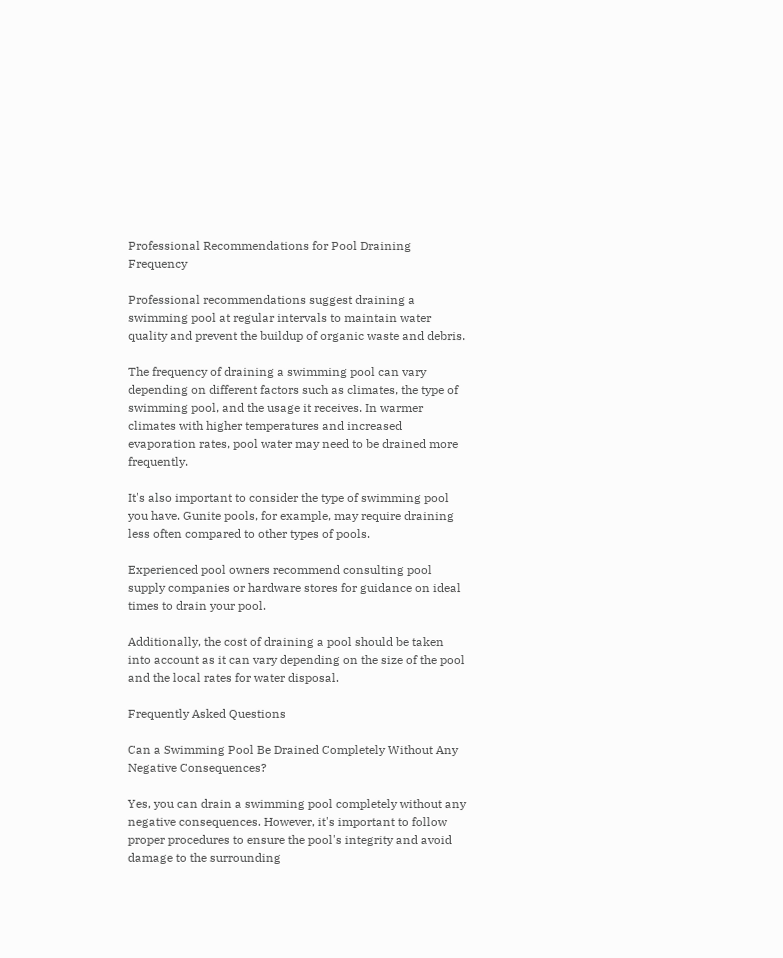Professional Recommendations for Pool Draining Frequency

Professional recommendations suggest draining a swimming pool at regular intervals to maintain water quality and prevent the buildup of organic waste and debris.

The frequency of draining a swimming pool can vary depending on different factors such as climates, the type of swimming pool, and the usage it receives. In warmer climates with higher temperatures and increased evaporation rates, pool water may need to be drained more frequently.

It's also important to consider the type of swimming pool you have. Gunite pools, for example, may require draining less often compared to other types of pools.

Experienced pool owners recommend consulting pool supply companies or hardware stores for guidance on ideal times to drain your pool.

Additionally, the cost of draining a pool should be taken into account as it can vary depending on the size of the pool and the local rates for water disposal.

Frequently Asked Questions

Can a Swimming Pool Be Drained Completely Without Any Negative Consequences?

Yes, you can drain a swimming pool completely without any negative consequences. However, it's important to follow proper procedures to ensure the pool's integrity and avoid damage to the surrounding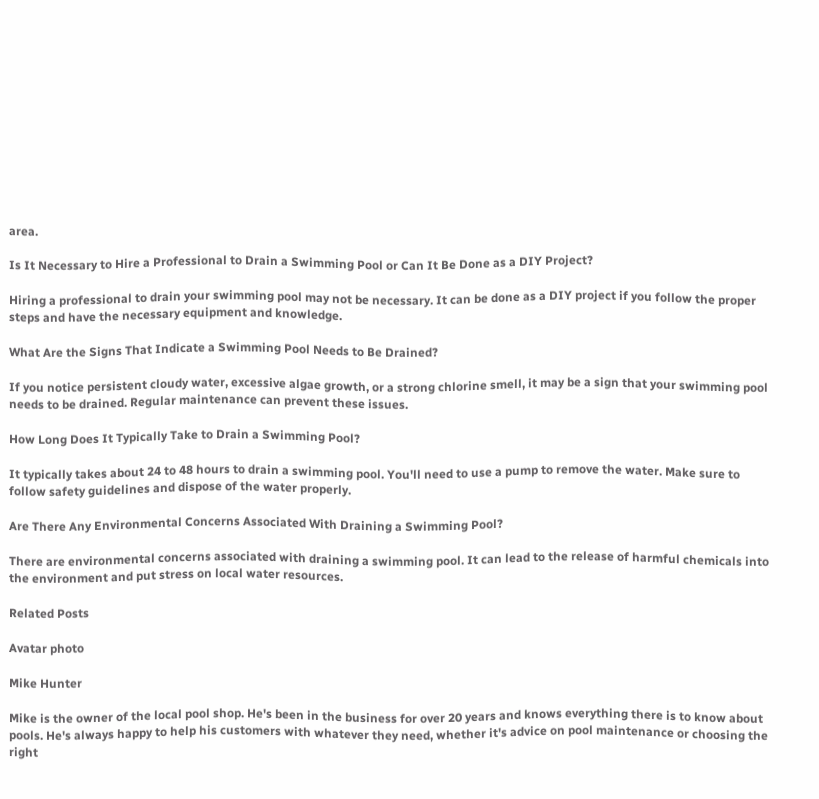area.

Is It Necessary to Hire a Professional to Drain a Swimming Pool or Can It Be Done as a DIY Project?

Hiring a professional to drain your swimming pool may not be necessary. It can be done as a DIY project if you follow the proper steps and have the necessary equipment and knowledge.

What Are the Signs That Indicate a Swimming Pool Needs to Be Drained?

If you notice persistent cloudy water, excessive algae growth, or a strong chlorine smell, it may be a sign that your swimming pool needs to be drained. Regular maintenance can prevent these issues.

How Long Does It Typically Take to Drain a Swimming Pool?

It typically takes about 24 to 48 hours to drain a swimming pool. You'll need to use a pump to remove the water. Make sure to follow safety guidelines and dispose of the water properly.

Are There Any Environmental Concerns Associated With Draining a Swimming Pool?

There are environmental concerns associated with draining a swimming pool. It can lead to the release of harmful chemicals into the environment and put stress on local water resources.

Related Posts

Avatar photo

Mike Hunter

Mike is the owner of the local pool shop. He's been in the business for over 20 years and knows everything there is to know about pools. He's always happy to help his customers with whatever they need, whether it's advice on pool maintenance or choosing the right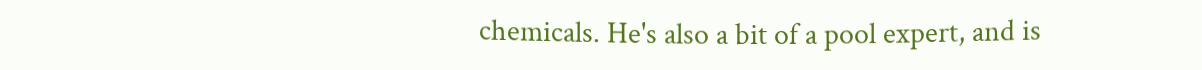chemicals. He's also a bit of a pool expert, and is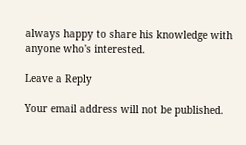always happy to share his knowledge with anyone who's interested.

Leave a Reply

Your email address will not be published.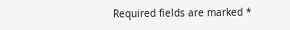Required fields are marked *